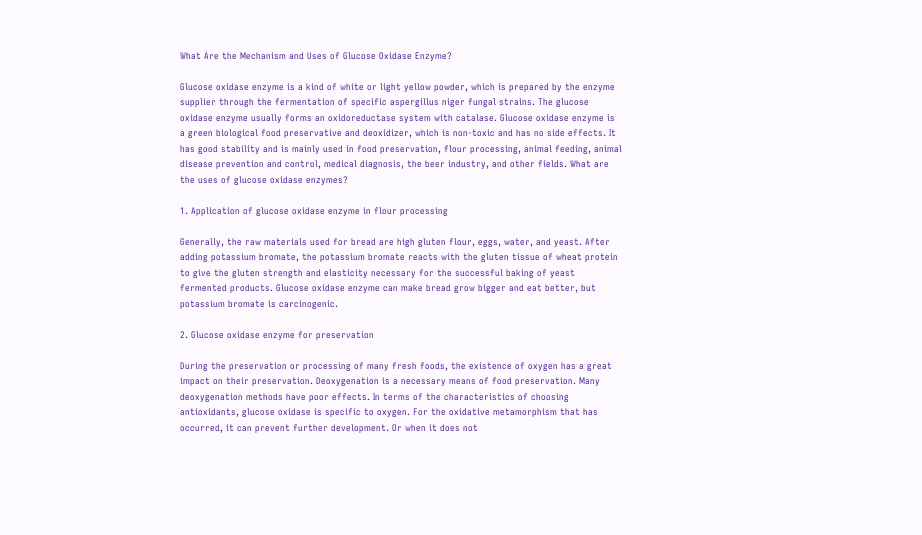What Are the Mechanism and Uses of Glucose Oxidase Enzyme?

Glucose oxidase enzyme is a kind of white or light yellow powder, which is prepared by the enzyme supplier through the fermentation of specific aspergillus niger fungal strains. The glucose oxidase enzyme usually forms an oxidoreductase system with catalase. Glucose oxidase enzyme is a green biological food preservative and deoxidizer, which is non-toxic and has no side effects. It has good stability and is mainly used in food preservation, flour processing, animal feeding, animal disease prevention and control, medical diagnosis, the beer industry, and other fields. What are the uses of glucose oxidase enzymes?

1. Application of glucose oxidase enzyme in flour processing

Generally, the raw materials used for bread are high gluten flour, eggs, water, and yeast. After adding potassium bromate, the potassium bromate reacts with the gluten tissue of wheat protein to give the gluten strength and elasticity necessary for the successful baking of yeast fermented products. Glucose oxidase enzyme can make bread grow bigger and eat better, but potassium bromate is carcinogenic.

2. Glucose oxidase enzyme for preservation

During the preservation or processing of many fresh foods, the existence of oxygen has a great impact on their preservation. Deoxygenation is a necessary means of food preservation. Many deoxygenation methods have poor effects. In terms of the characteristics of choosing antioxidants, glucose oxidase is specific to oxygen. For the oxidative metamorphism that has occurred, it can prevent further development. Or when it does not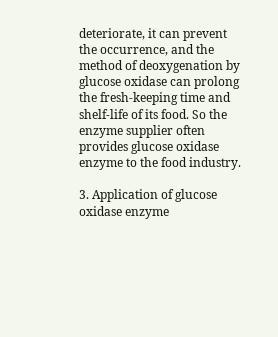deteriorate, it can prevent the occurrence, and the method of deoxygenation by glucose oxidase can prolong the fresh-keeping time and shelf-life of its food. So the enzyme supplier often provides glucose oxidase enzyme to the food industry.

3. Application of glucose oxidase enzyme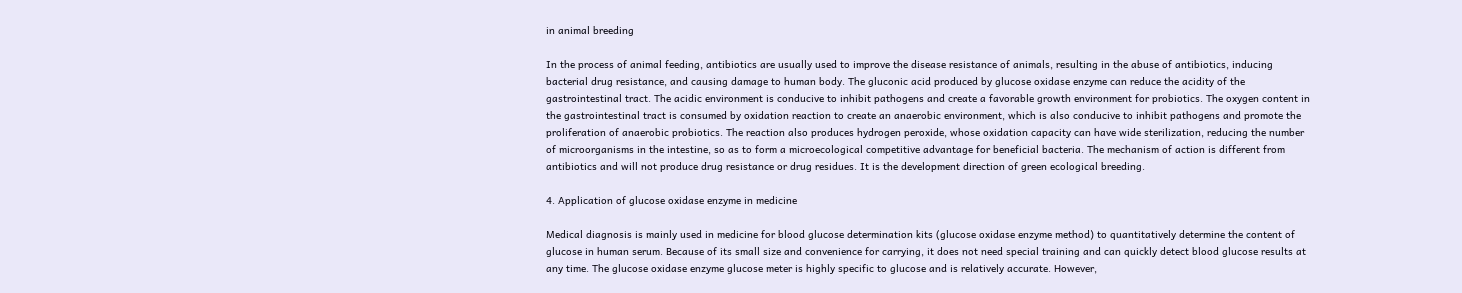in animal breeding

In the process of animal feeding, antibiotics are usually used to improve the disease resistance of animals, resulting in the abuse of antibiotics, inducing bacterial drug resistance, and causing damage to human body. The gluconic acid produced by glucose oxidase enzyme can reduce the acidity of the gastrointestinal tract. The acidic environment is conducive to inhibit pathogens and create a favorable growth environment for probiotics. The oxygen content in the gastrointestinal tract is consumed by oxidation reaction to create an anaerobic environment, which is also conducive to inhibit pathogens and promote the proliferation of anaerobic probiotics. The reaction also produces hydrogen peroxide, whose oxidation capacity can have wide sterilization, reducing the number of microorganisms in the intestine, so as to form a microecological competitive advantage for beneficial bacteria. The mechanism of action is different from antibiotics and will not produce drug resistance or drug residues. It is the development direction of green ecological breeding.

4. Application of glucose oxidase enzyme in medicine

Medical diagnosis is mainly used in medicine for blood glucose determination kits (glucose oxidase enzyme method) to quantitatively determine the content of glucose in human serum. Because of its small size and convenience for carrying, it does not need special training and can quickly detect blood glucose results at any time. The glucose oxidase enzyme glucose meter is highly specific to glucose and is relatively accurate. However,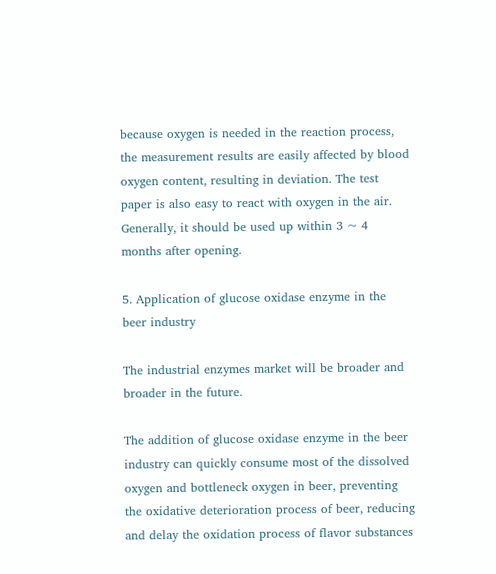because oxygen is needed in the reaction process, the measurement results are easily affected by blood oxygen content, resulting in deviation. The test paper is also easy to react with oxygen in the air. Generally, it should be used up within 3 ~ 4 months after opening.

5. Application of glucose oxidase enzyme in the beer industry

The industrial enzymes market will be broader and broader in the future.

The addition of glucose oxidase enzyme in the beer industry can quickly consume most of the dissolved oxygen and bottleneck oxygen in beer, preventing the oxidative deterioration process of beer, reducing and delay the oxidation process of flavor substances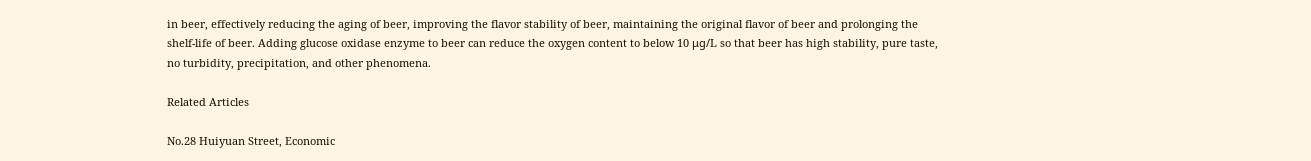in beer, effectively reducing the aging of beer, improving the flavor stability of beer, maintaining the original flavor of beer and prolonging the shelf-life of beer. Adding glucose oxidase enzyme to beer can reduce the oxygen content to below 10 μg/L so that beer has high stability, pure taste, no turbidity, precipitation, and other phenomena.

Related Articles

No.28 Huiyuan Street, Economic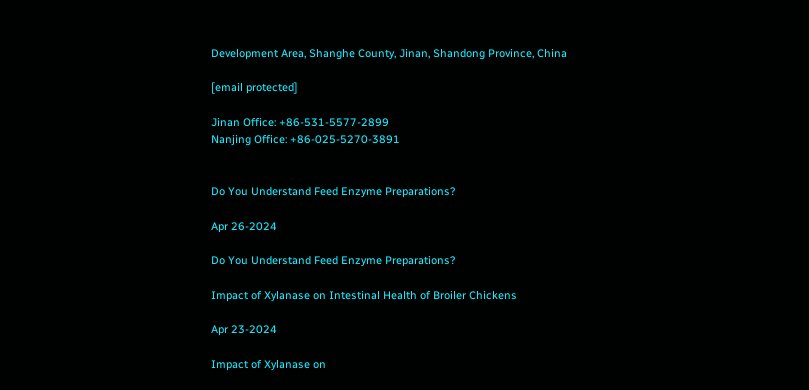Development Area, Shanghe County, Jinan, Shandong Province, China

[email protected]

Jinan Office: +86-531-5577-2899
Nanjing Office: +86-025-5270-3891


Do You Understand Feed Enzyme Preparations?

Apr 26-2024

Do You Understand Feed Enzyme Preparations?

Impact of Xylanase on Intestinal Health of Broiler Chickens

Apr 23-2024

Impact of Xylanase on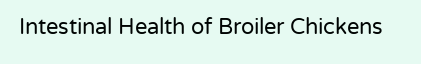Intestinal Health of Broiler Chickens